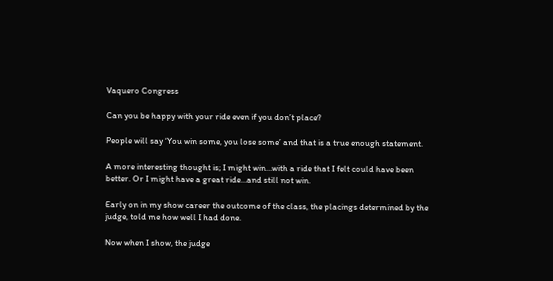Vaquero Congress

Can you be happy with your ride even if you don’t place?

People will say ‘You win some, you lose some’ and that is a true enough statement.

A more interesting thought is; I might win…with a ride that I felt could have been better. Or I might have a great ride…and still not win.

Early on in my show career the outcome of the class, the placings determined by the judge, told me how well I had done.

Now when I show, the judge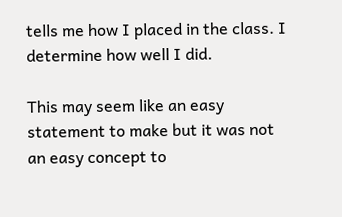tells me how I placed in the class. I determine how well I did.

This may seem like an easy statement to make but it was not an easy concept to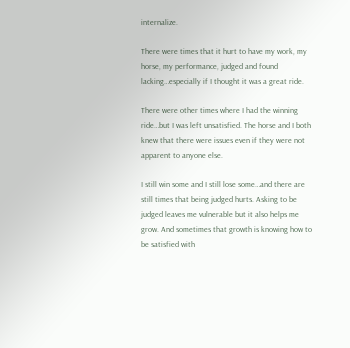internalize.

There were times that it hurt to have my work, my horse, my performance, judged and found lacking…especially if I thought it was a great ride.

There were other times where I had the winning ride…but I was left unsatisfied. The horse and I both knew that there were issues even if they were not apparent to anyone else.

I still win some and I still lose some…and there are still times that being judged hurts. Asking to be judged leaves me vulnerable but it also helps me grow. And sometimes that growth is knowing how to be satisfied with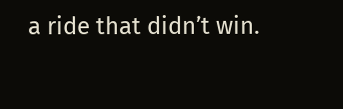a ride that didn’t win.